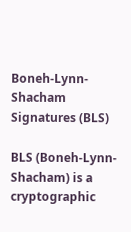Boneh-Lynn-Shacham Signatures (BLS)

BLS (Boneh-Lynn-Shacham) is a cryptographic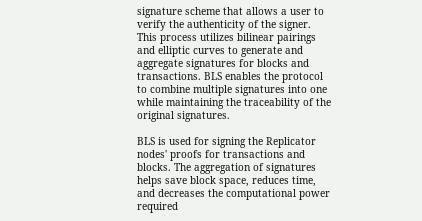signature scheme that allows a user to verify the authenticity of the signer. This process utilizes bilinear pairings and elliptic curves to generate and aggregate signatures for blocks and transactions. BLS enables the protocol to combine multiple signatures into one while maintaining the traceability of the original signatures.

BLS is used for signing the Replicator nodes' proofs for transactions and blocks. The aggregation of signatures helps save block space, reduces time, and decreases the computational power required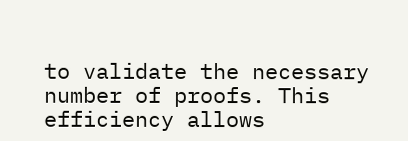to validate the necessary number of proofs. This efficiency allows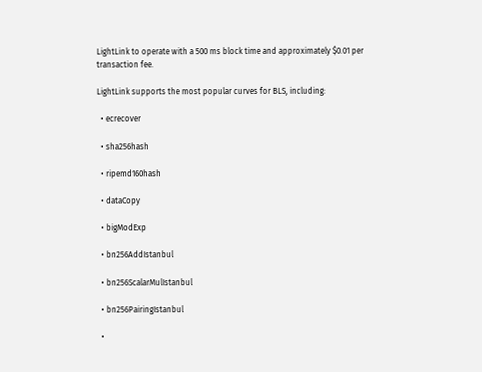LightLink to operate with a 500 ms block time and approximately $0.01 per transaction fee.

LightLink supports the most popular curves for BLS, including:

  • ecrecover

  • sha256hash

  • ripemd160hash

  • dataCopy

  • bigModExp

  • bn256AddIstanbul

  • bn256ScalarMulIstanbul

  • bn256PairingIstanbul

  •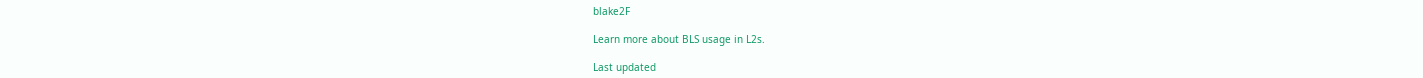blake2F

Learn more about BLS usage in L2s.

Last updated